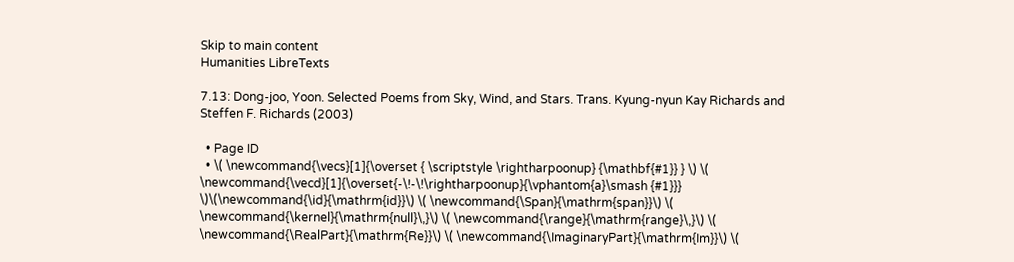Skip to main content
Humanities LibreTexts

7.13: Dong-joo, Yoon. Selected Poems from Sky, Wind, and Stars. Trans. Kyung-nyun Kay Richards and Steffen F. Richards (2003)

  • Page ID
  • \( \newcommand{\vecs}[1]{\overset { \scriptstyle \rightharpoonup} {\mathbf{#1}} } \) \( \newcommand{\vecd}[1]{\overset{-\!-\!\rightharpoonup}{\vphantom{a}\smash {#1}}} \)\(\newcommand{\id}{\mathrm{id}}\) \( \newcommand{\Span}{\mathrm{span}}\) \( \newcommand{\kernel}{\mathrm{null}\,}\) \( \newcommand{\range}{\mathrm{range}\,}\) \( \newcommand{\RealPart}{\mathrm{Re}}\) \( \newcommand{\ImaginaryPart}{\mathrm{Im}}\) \(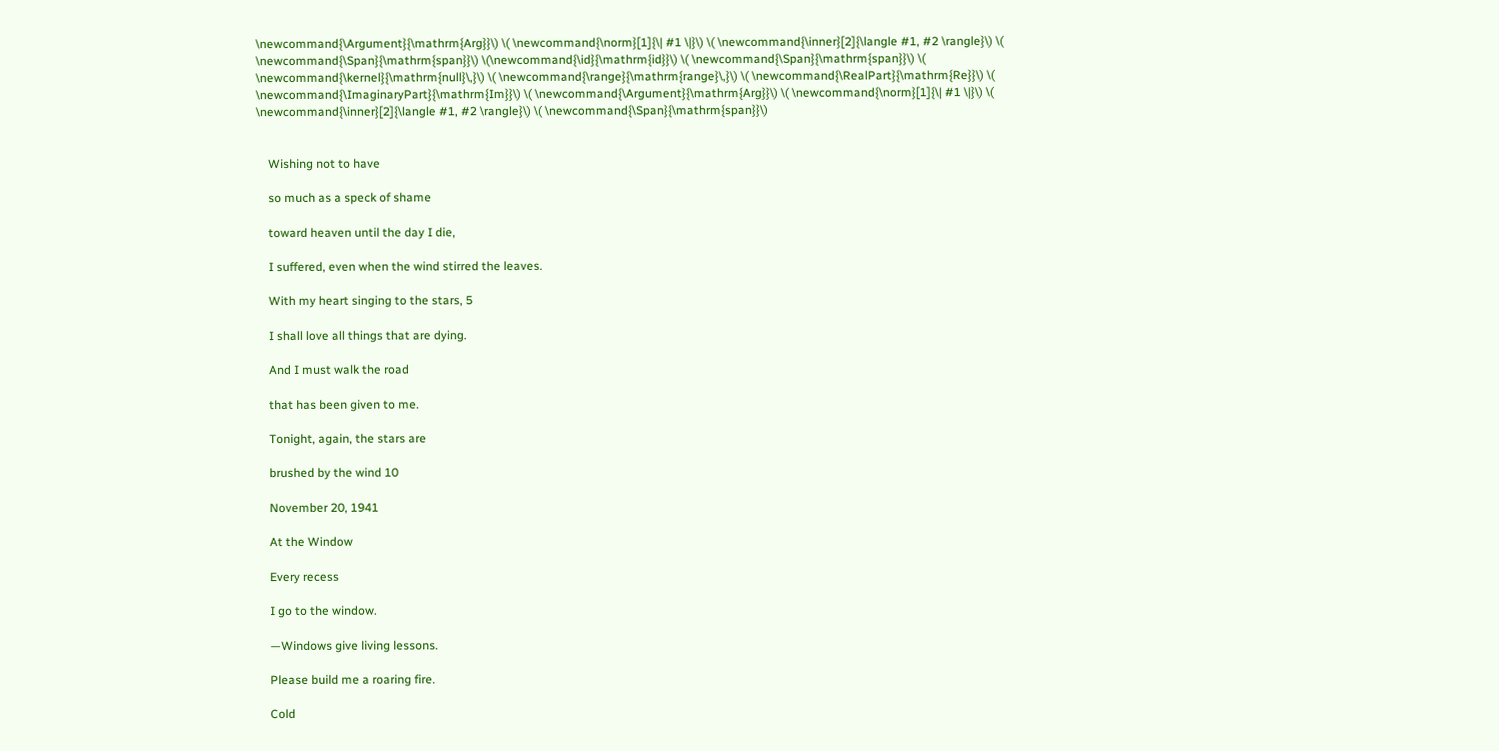\newcommand{\Argument}{\mathrm{Arg}}\) \( \newcommand{\norm}[1]{\| #1 \|}\) \( \newcommand{\inner}[2]{\langle #1, #2 \rangle}\) \( \newcommand{\Span}{\mathrm{span}}\) \(\newcommand{\id}{\mathrm{id}}\) \( \newcommand{\Span}{\mathrm{span}}\) \( \newcommand{\kernel}{\mathrm{null}\,}\) \( \newcommand{\range}{\mathrm{range}\,}\) \( \newcommand{\RealPart}{\mathrm{Re}}\) \( \newcommand{\ImaginaryPart}{\mathrm{Im}}\) \( \newcommand{\Argument}{\mathrm{Arg}}\) \( \newcommand{\norm}[1]{\| #1 \|}\) \( \newcommand{\inner}[2]{\langle #1, #2 \rangle}\) \( \newcommand{\Span}{\mathrm{span}}\)


    Wishing not to have

    so much as a speck of shame

    toward heaven until the day I die,

    I suffered, even when the wind stirred the leaves.

    With my heart singing to the stars, 5

    I shall love all things that are dying.

    And I must walk the road

    that has been given to me.

    Tonight, again, the stars are

    brushed by the wind 10

    November 20, 1941

    At the Window

    Every recess

    I go to the window.

    —Windows give living lessons.

    Please build me a roaring fire.

    Cold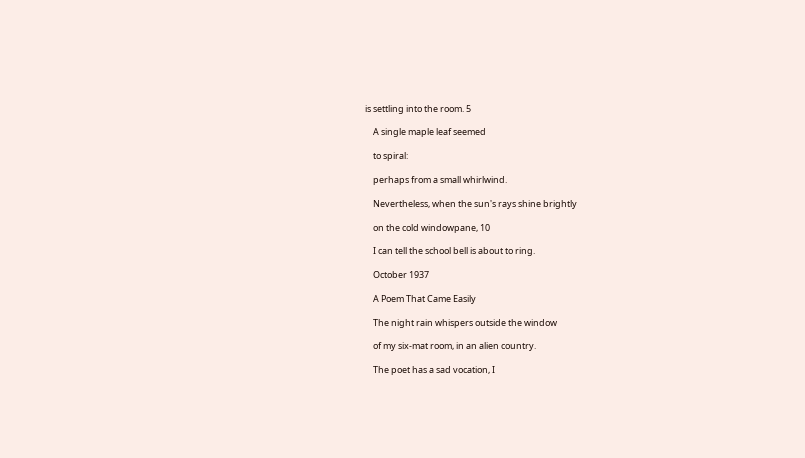is settling into the room. 5

    A single maple leaf seemed

    to spiral:

    perhaps from a small whirlwind.

    Nevertheless, when the sun's rays shine brightly

    on the cold windowpane, 10

    I can tell the school bell is about to ring.

    October 1937

    A Poem That Came Easily

    The night rain whispers outside the window

    of my six-mat room, in an alien country.

    The poet has a sad vocation, I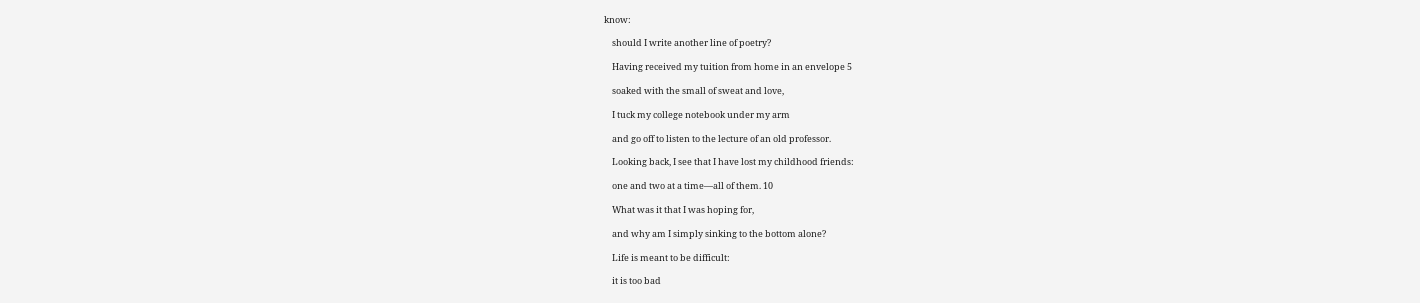know:

    should I write another line of poetry?

    Having received my tuition from home in an envelope 5

    soaked with the small of sweat and love,

    I tuck my college notebook under my arm

    and go off to listen to the lecture of an old professor.

    Looking back, I see that I have lost my childhood friends:

    one and two at a time—all of them. 10

    What was it that I was hoping for,

    and why am I simply sinking to the bottom alone?

    Life is meant to be difficult:

    it is too bad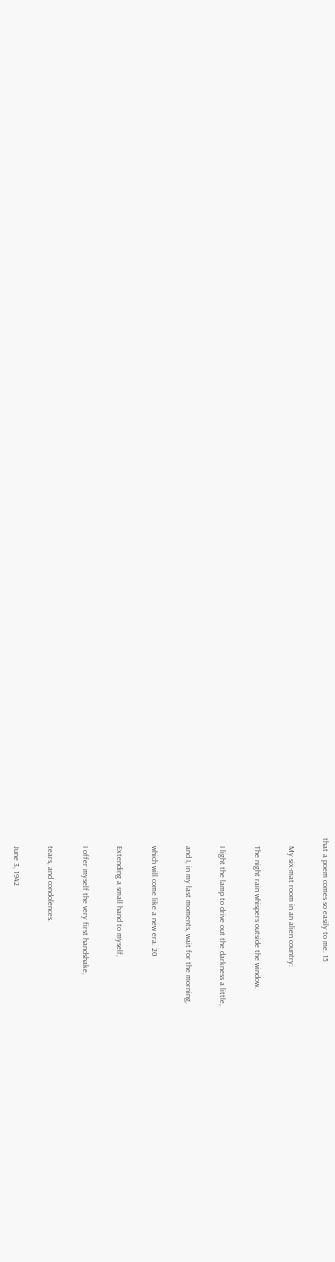that a poem comes so easily to me. 15

    My six-mat room in an alien country:

    The night rain whispers outside the window.

    I light the lamp to drive out the darkness a little,

    and I, in my last moments, wait for the morning,

    which will come like a new era. 20

    Extending a small hand to myself,

    I offer myself the very first handshake,

    tears, and condolences.

    June 3, 1942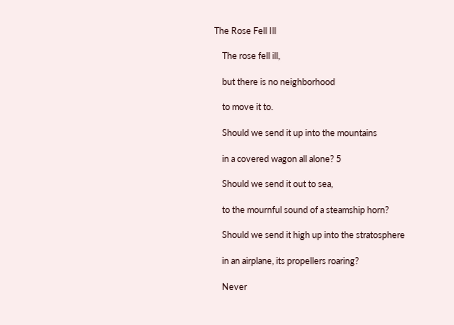The Rose Fell Ill

    The rose fell ill,

    but there is no neighborhood

    to move it to.

    Should we send it up into the mountains

    in a covered wagon all alone? 5

    Should we send it out to sea,

    to the mournful sound of a steamship horn?

    Should we send it high up into the stratosphere

    in an airplane, its propellers roaring?

    Never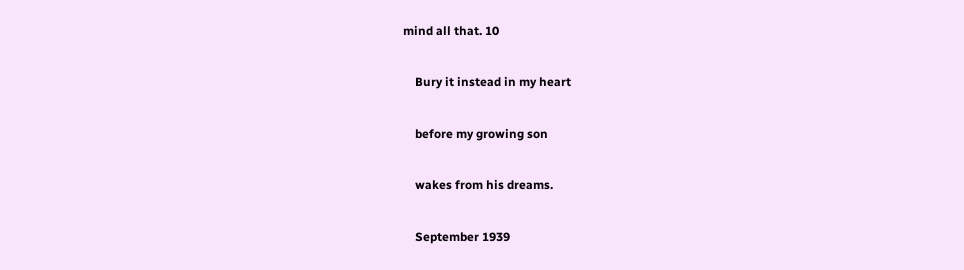mind all that. 10

    Bury it instead in my heart

    before my growing son

    wakes from his dreams.

    September 1939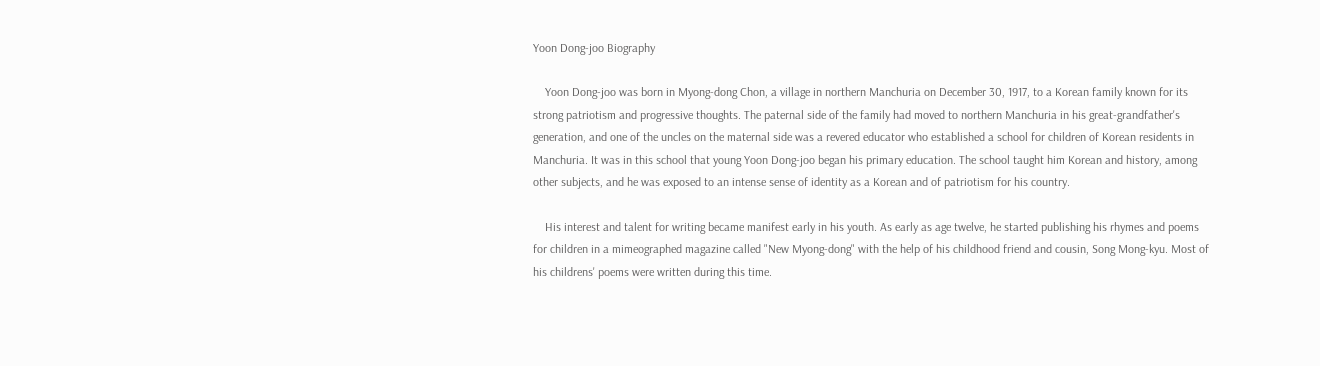Yoon Dong-joo Biography

    Yoon Dong-joo was born in Myong-dong Chon, a village in northern Manchuria on December 30, 1917, to a Korean family known for its strong patriotism and progressive thoughts. The paternal side of the family had moved to northern Manchuria in his great-grandfather's generation, and one of the uncles on the maternal side was a revered educator who established a school for children of Korean residents in Manchuria. It was in this school that young Yoon Dong-joo began his primary education. The school taught him Korean and history, among other subjects, and he was exposed to an intense sense of identity as a Korean and of patriotism for his country.

    His interest and talent for writing became manifest early in his youth. As early as age twelve, he started publishing his rhymes and poems for children in a mimeographed magazine called "New Myong-dong" with the help of his childhood friend and cousin, Song Mong-kyu. Most of his childrens' poems were written during this time.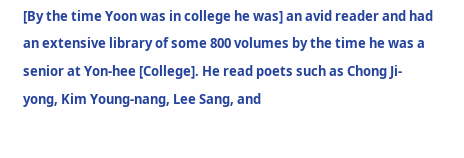[By the time Yoon was in college he was] an avid reader and had an extensive library of some 800 volumes by the time he was a senior at Yon-hee [College]. He read poets such as Chong Ji-yong, Kim Young-nang, Lee Sang, and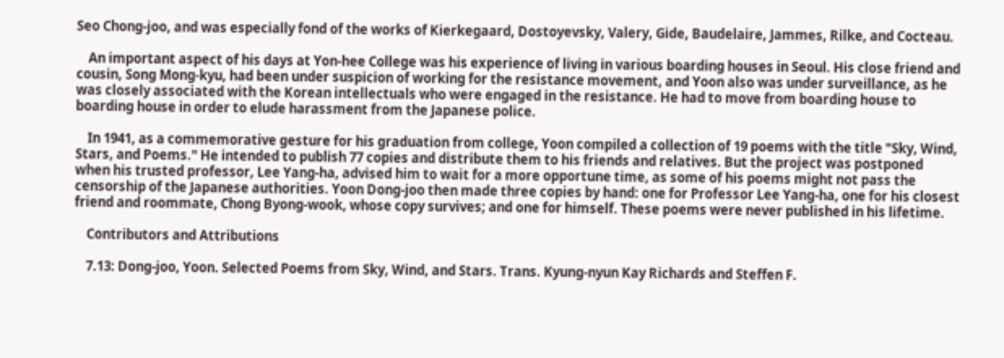Seo Chong-joo, and was especially fond of the works of Kierkegaard, Dostoyevsky, Valery, Gide, Baudelaire, Jammes, Rilke, and Cocteau.

    An important aspect of his days at Yon-hee College was his experience of living in various boarding houses in Seoul. His close friend and cousin, Song Mong-kyu, had been under suspicion of working for the resistance movement, and Yoon also was under surveillance, as he was closely associated with the Korean intellectuals who were engaged in the resistance. He had to move from boarding house to boarding house in order to elude harassment from the Japanese police.

    In 1941, as a commemorative gesture for his graduation from college, Yoon compiled a collection of 19 poems with the title "Sky, Wind, Stars, and Poems." He intended to publish 77 copies and distribute them to his friends and relatives. But the project was postponed when his trusted professor, Lee Yang-ha, advised him to wait for a more opportune time, as some of his poems might not pass the censorship of the Japanese authorities. Yoon Dong-joo then made three copies by hand: one for Professor Lee Yang-ha, one for his closest friend and roommate, Chong Byong-wook, whose copy survives; and one for himself. These poems were never published in his lifetime.

    Contributors and Attributions

    7.13: Dong-joo, Yoon. Selected Poems from Sky, Wind, and Stars. Trans. Kyung-nyun Kay Richards and Steffen F.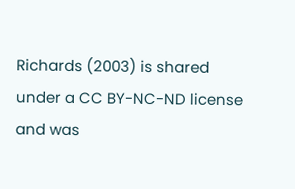Richards (2003) is shared under a CC BY-NC-ND license and was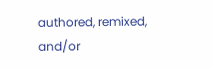authored, remixed, and/or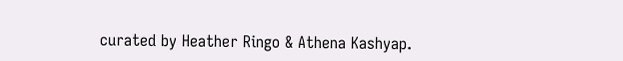curated by Heather Ringo & Athena Kashyap.